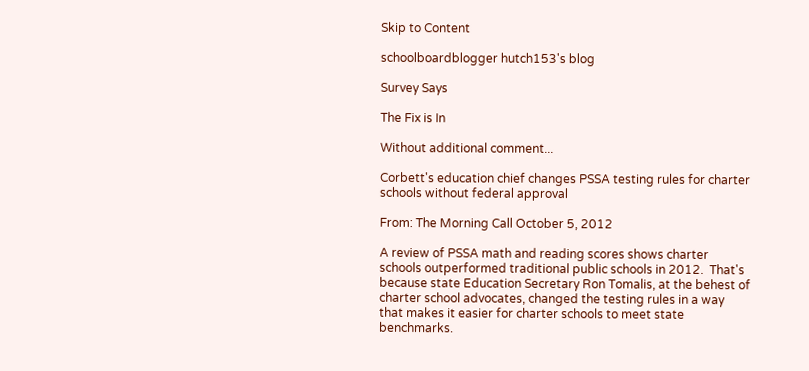Skip to Content

schoolboardblogger hutch153's blog

Survey Says

The Fix is In

Without additional comment...

Corbett's education chief changes PSSA testing rules for charter schools without federal approval

From: The Morning Call October 5, 2012

A review of PSSA math and reading scores shows charter schools outperformed traditional public schools in 2012.  That's because state Education Secretary Ron Tomalis, at the behest of charter school advocates, changed the testing rules in a way that makes it easier for charter schools to meet state benchmarks.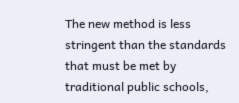The new method is less stringent than the standards that must be met by traditional public schools,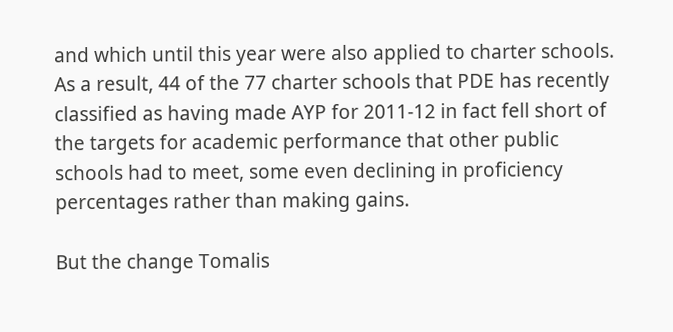and which until this year were also applied to charter schools. As a result, 44 of the 77 charter schools that PDE has recently classified as having made AYP for 2011-12 in fact fell short of the targets for academic performance that other public schools had to meet, some even declining in proficiency percentages rather than making gains.

But the change Tomalis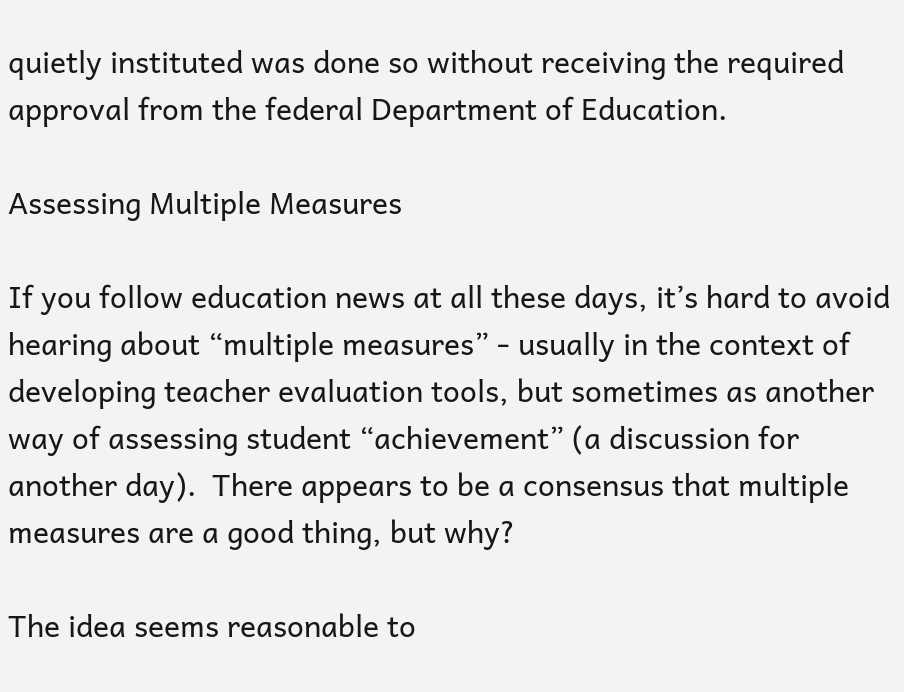quietly instituted was done so without receiving the required approval from the federal Department of Education.

Assessing Multiple Measures

If you follow education news at all these days, it’s hard to avoid hearing about “multiple measures” - usually in the context of developing teacher evaluation tools, but sometimes as another way of assessing student “achievement” (a discussion for another day).  There appears to be a consensus that multiple measures are a good thing, but why?

The idea seems reasonable to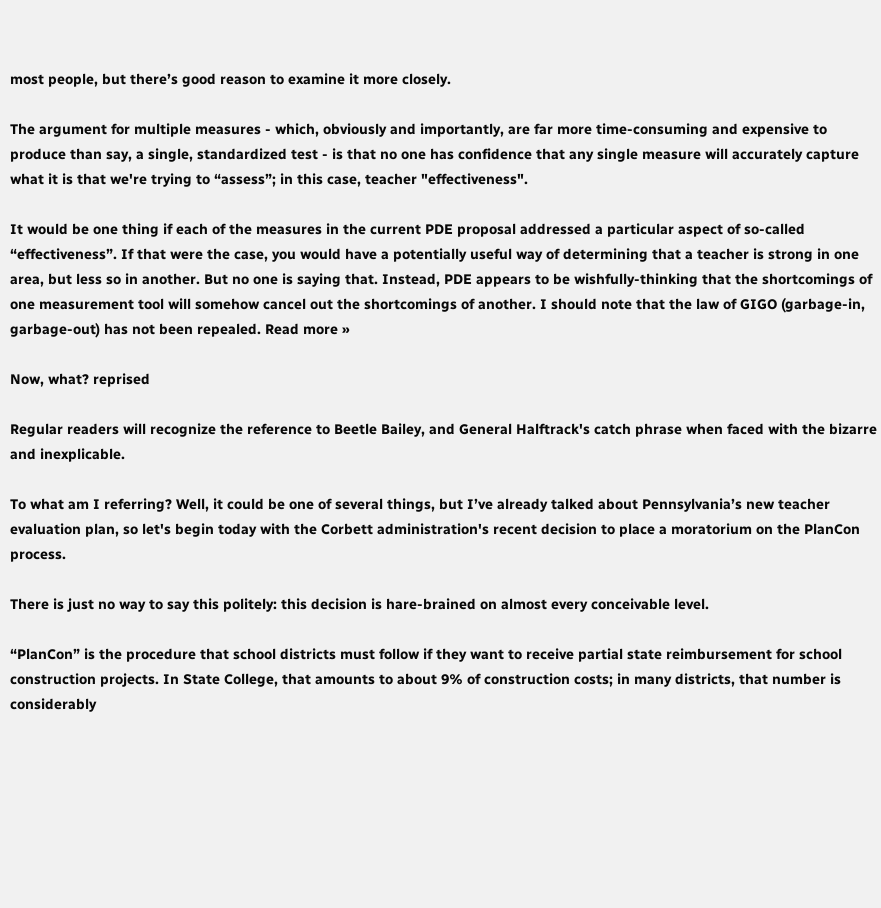most people, but there’s good reason to examine it more closely.

The argument for multiple measures - which, obviously and importantly, are far more time-consuming and expensive to produce than say, a single, standardized test - is that no one has confidence that any single measure will accurately capture what it is that we're trying to “assess”; in this case, teacher "effectiveness".

It would be one thing if each of the measures in the current PDE proposal addressed a particular aspect of so-called “effectiveness”. If that were the case, you would have a potentially useful way of determining that a teacher is strong in one area, but less so in another. But no one is saying that. Instead, PDE appears to be wishfully-thinking that the shortcomings of one measurement tool will somehow cancel out the shortcomings of another. I should note that the law of GIGO (garbage-in, garbage-out) has not been repealed. Read more »

Now, what? reprised

Regular readers will recognize the reference to Beetle Bailey, and General Halftrack's catch phrase when faced with the bizarre and inexplicable.

To what am I referring? Well, it could be one of several things, but I’ve already talked about Pennsylvania’s new teacher evaluation plan, so let's begin today with the Corbett administration's recent decision to place a moratorium on the PlanCon process.

There is just no way to say this politely: this decision is hare-brained on almost every conceivable level.

“PlanCon” is the procedure that school districts must follow if they want to receive partial state reimbursement for school construction projects. In State College, that amounts to about 9% of construction costs; in many districts, that number is considerably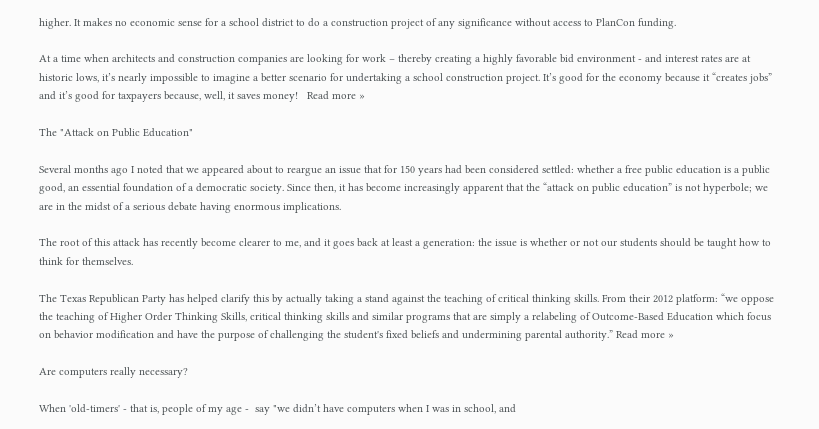higher. It makes no economic sense for a school district to do a construction project of any significance without access to PlanCon funding.

At a time when architects and construction companies are looking for work – thereby creating a highly favorable bid environment - and interest rates are at historic lows, it’s nearly impossible to imagine a better scenario for undertaking a school construction project. It’s good for the economy because it “creates jobs” and it’s good for taxpayers because, well, it saves money!   Read more »

The "Attack on Public Education"

Several months ago I noted that we appeared about to reargue an issue that for 150 years had been considered settled: whether a free public education is a public good, an essential foundation of a democratic society. Since then, it has become increasingly apparent that the “attack on public education” is not hyperbole; we are in the midst of a serious debate having enormous implications.

The root of this attack has recently become clearer to me, and it goes back at least a generation: the issue is whether or not our students should be taught how to think for themselves.

The Texas Republican Party has helped clarify this by actually taking a stand against the teaching of critical thinking skills. From their 2012 platform: “we oppose the teaching of Higher Order Thinking Skills, critical thinking skills and similar programs that are simply a relabeling of Outcome-Based Education which focus on behavior modification and have the purpose of challenging the student's fixed beliefs and undermining parental authority.” Read more »

Are computers really necessary?

When 'old-timers' - that is, people of my age -  say "we didn’t have computers when I was in school, and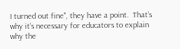I turned out fine", they have a point.  That’s why it’s necessary for educators to explain why the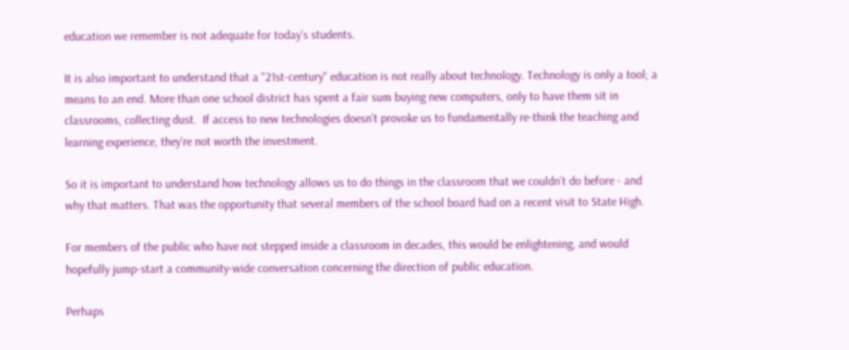education we remember is not adequate for today’s students.

It is also important to understand that a "21st-century" education is not really about technology. Technology is only a tool; a means to an end. More than one school district has spent a fair sum buying new computers, only to have them sit in classrooms, collecting dust.  If access to new technologies doesn’t provoke us to fundamentally re-think the teaching and learning experience, they’re not worth the investment.

So it is important to understand how technology allows us to do things in the classroom that we couldn’t do before - and why that matters. That was the opportunity that several members of the school board had on a recent visit to State High.

For members of the public who have not stepped inside a classroom in decades, this would be enlightening, and would hopefully jump-start a community-wide conversation concerning the direction of public education.

Perhaps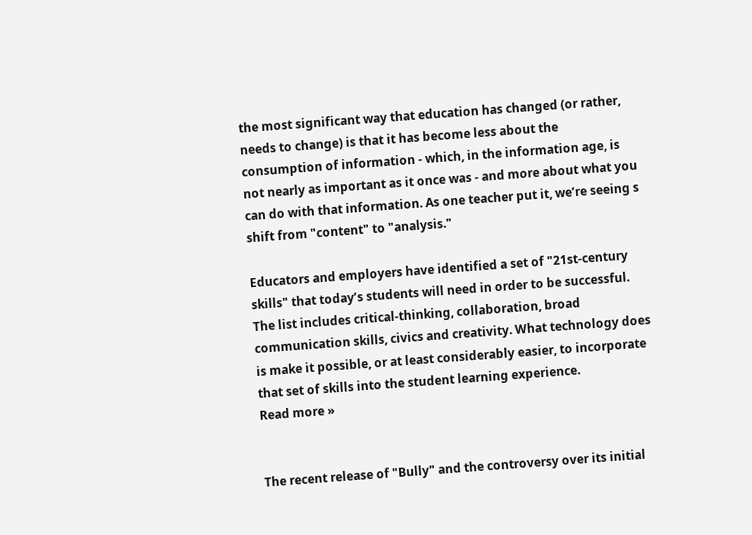the most significant way that education has changed (or rather, needs to change) is that it has become less about the consumption of information - which, in the information age, is not nearly as important as it once was - and more about what you can do with that information. As one teacher put it, we’re seeing s shift from "content" to "analysis."

Educators and employers have identified a set of "21st-century skills" that today’s students will need in order to be successful. The list includes critical-thinking, collaboration, broad communication skills, civics and creativity. What technology does is make it possible, or at least considerably easier, to incorporate that set of skills into the student learning experience.
Read more »


The recent release of "Bully" and the controversy over its initial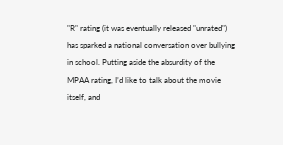"R" rating (it was eventually released "unrated") has sparked a national conversation over bullying in school. Putting aside the absurdity of the MPAA rating, I’d like to talk about the movie itself, and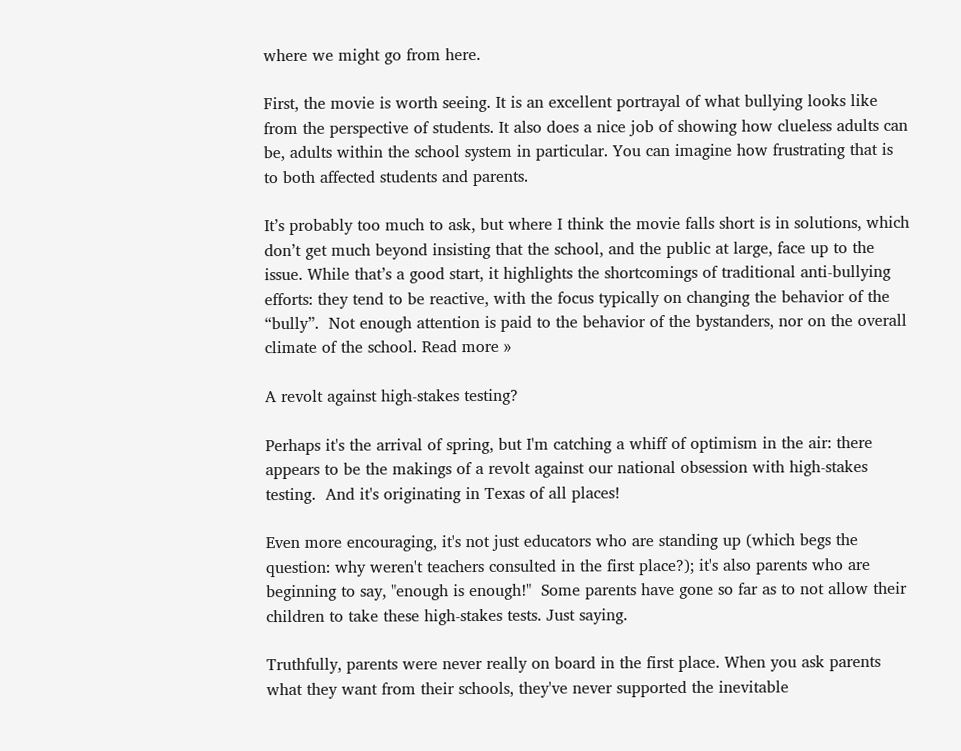where we might go from here.

First, the movie is worth seeing. It is an excellent portrayal of what bullying looks like from the perspective of students. It also does a nice job of showing how clueless adults can be, adults within the school system in particular. You can imagine how frustrating that is to both affected students and parents.

It’s probably too much to ask, but where I think the movie falls short is in solutions, which don’t get much beyond insisting that the school, and the public at large, face up to the issue. While that’s a good start, it highlights the shortcomings of traditional anti-bullying efforts: they tend to be reactive, with the focus typically on changing the behavior of the “bully”.  Not enough attention is paid to the behavior of the bystanders, nor on the overall climate of the school. Read more »

A revolt against high-stakes testing?

Perhaps it's the arrival of spring, but I'm catching a whiff of optimism in the air: there appears to be the makings of a revolt against our national obsession with high-stakes testing.  And it's originating in Texas of all places!

Even more encouraging, it's not just educators who are standing up (which begs the question: why weren't teachers consulted in the first place?); it's also parents who are beginning to say, "enough is enough!"  Some parents have gone so far as to not allow their children to take these high-stakes tests. Just saying.

Truthfully, parents were never really on board in the first place. When you ask parents what they want from their schools, they've never supported the inevitable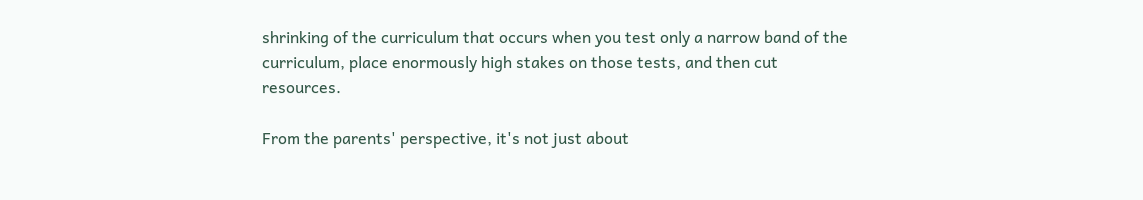shrinking of the curriculum that occurs when you test only a narrow band of the curriculum, place enormously high stakes on those tests, and then cut resources.

From the parents' perspective, it's not just about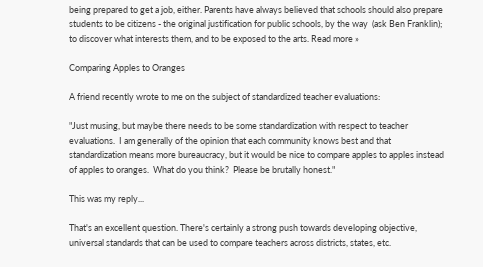being prepared to get a job, either. Parents have always believed that schools should also prepare students to be citizens - the original justification for public schools, by the way  (ask Ben Franklin); to discover what interests them, and to be exposed to the arts. Read more »

Comparing Apples to Oranges

A friend recently wrote to me on the subject of standardized teacher evaluations:

"Just musing, but maybe there needs to be some standardization with respect to teacher evaluations.  I am generally of the opinion that each community knows best and that standardization means more bureaucracy, but it would be nice to compare apples to apples instead of apples to oranges.  What do you think?  Please be brutally honest."

This was my reply...

That's an excellent question. There's certainly a strong push towards developing objective, universal standards that can be used to compare teachers across districts, states, etc.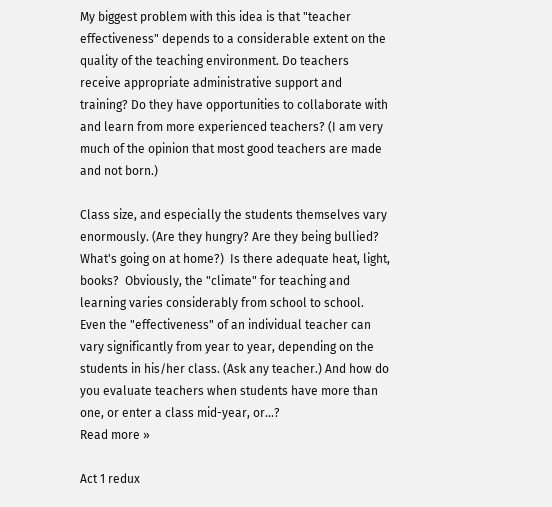My biggest problem with this idea is that "teacher effectiveness" depends to a considerable extent on the quality of the teaching environment. Do teachers receive appropriate administrative support and training? Do they have opportunities to collaborate with and learn from more experienced teachers? (I am very much of the opinion that most good teachers are made and not born.)

Class size, and especially the students themselves vary enormously. (Are they hungry? Are they being bullied? What's going on at home?)  Is there adequate heat, light, books?  Obviously, the "climate" for teaching and learning varies considerably from school to school. Even the "effectiveness" of an individual teacher can vary significantly from year to year, depending on the students in his/her class. (Ask any teacher.) And how do you evaluate teachers when students have more than one, or enter a class mid-year, or...?
Read more »

Act 1 redux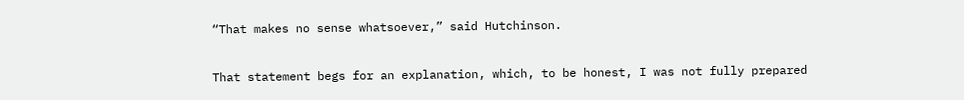“That makes no sense whatsoever,” said Hutchinson.

That statement begs for an explanation, which, to be honest, I was not fully prepared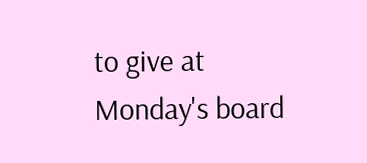to give at Monday's board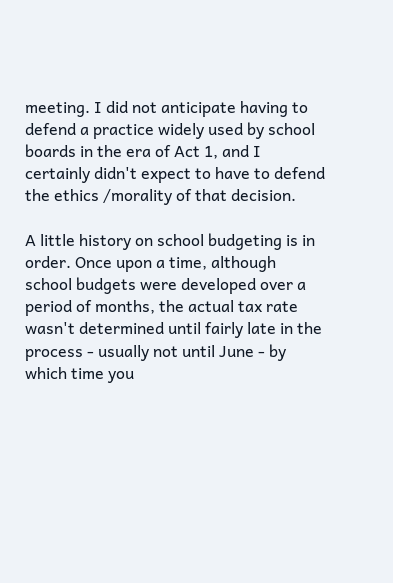meeting. I did not anticipate having to defend a practice widely used by school boards in the era of Act 1, and I certainly didn't expect to have to defend the ethics /morality of that decision.

A little history on school budgeting is in order. Once upon a time, although school budgets were developed over a period of months, the actual tax rate wasn't determined until fairly late in the process - usually not until June - by which time you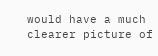would have a much clearer picture of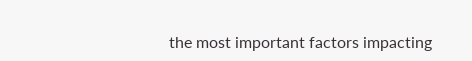the most important factors impacting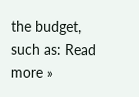the budget, such as: Read more »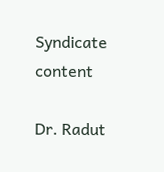Syndicate content

Dr. Radut